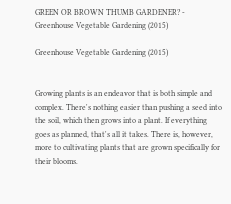GREEN OR BROWN THUMB GARDENER? - Greenhouse Vegetable Gardening (2015)

Greenhouse Vegetable Gardening (2015)


Growing plants is an endeavor that is both simple and complex. There's nothing easier than pushing a seed into the soil, which then grows into a plant. If everything goes as planned, that's all it takes. There is, however, more to cultivating plants that are grown specifically for their blooms.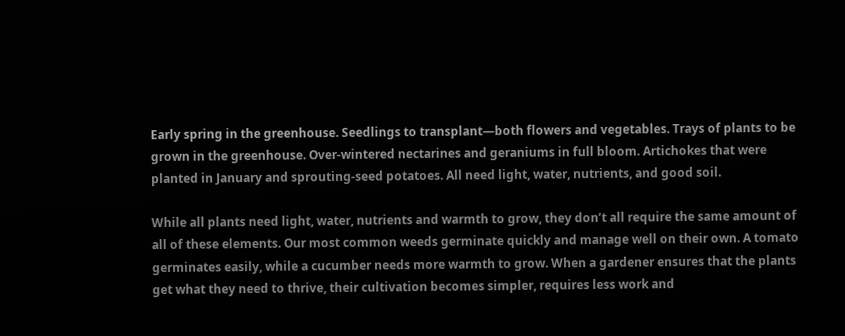Early spring in the greenhouse. Seedlings to transplant—both flowers and vegetables. Trays of plants to be grown in the greenhouse. Over-wintered nectarines and geraniums in full bloom. Artichokes that were planted in January and sprouting-seed potatoes. All need light, water, nutrients, and good soil.

While all plants need light, water, nutrients and warmth to grow, they don’t all require the same amount of all of these elements. Our most common weeds germinate quickly and manage well on their own. A tomato germinates easily, while a cucumber needs more warmth to grow. When a gardener ensures that the plants get what they need to thrive, their cultivation becomes simpler, requires less work and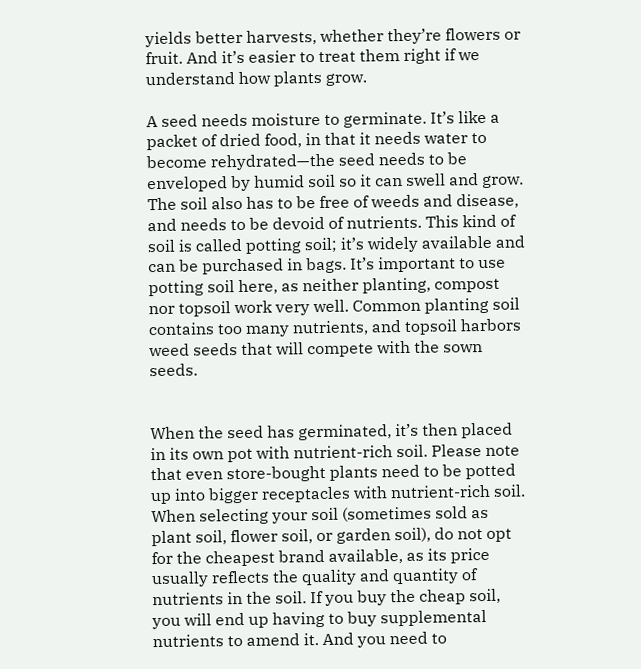yields better harvests, whether they’re flowers or fruit. And it’s easier to treat them right if we understand how plants grow.

A seed needs moisture to germinate. It’s like a packet of dried food, in that it needs water to become rehydrated—the seed needs to be enveloped by humid soil so it can swell and grow. The soil also has to be free of weeds and disease, and needs to be devoid of nutrients. This kind of soil is called potting soil; it’s widely available and can be purchased in bags. It’s important to use potting soil here, as neither planting, compost nor topsoil work very well. Common planting soil contains too many nutrients, and topsoil harbors weed seeds that will compete with the sown seeds.


When the seed has germinated, it’s then placed in its own pot with nutrient-rich soil. Please note that even store-bought plants need to be potted up into bigger receptacles with nutrient-rich soil. When selecting your soil (sometimes sold as plant soil, flower soil, or garden soil), do not opt for the cheapest brand available, as its price usually reflects the quality and quantity of nutrients in the soil. If you buy the cheap soil, you will end up having to buy supplemental nutrients to amend it. And you need to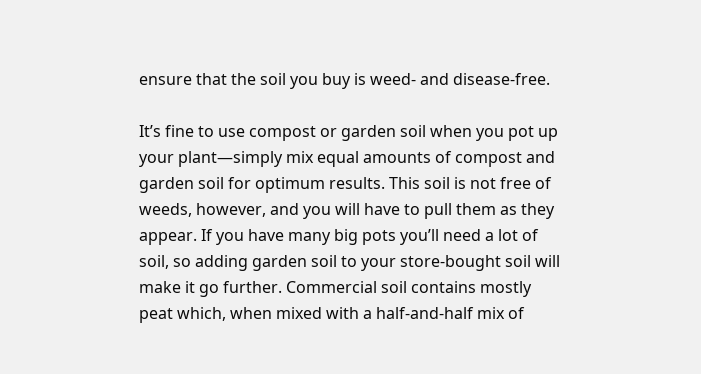ensure that the soil you buy is weed- and disease-free.

It’s fine to use compost or garden soil when you pot up your plant—simply mix equal amounts of compost and garden soil for optimum results. This soil is not free of weeds, however, and you will have to pull them as they appear. If you have many big pots you’ll need a lot of soil, so adding garden soil to your store-bought soil will make it go further. Commercial soil contains mostly peat which, when mixed with a half-and-half mix of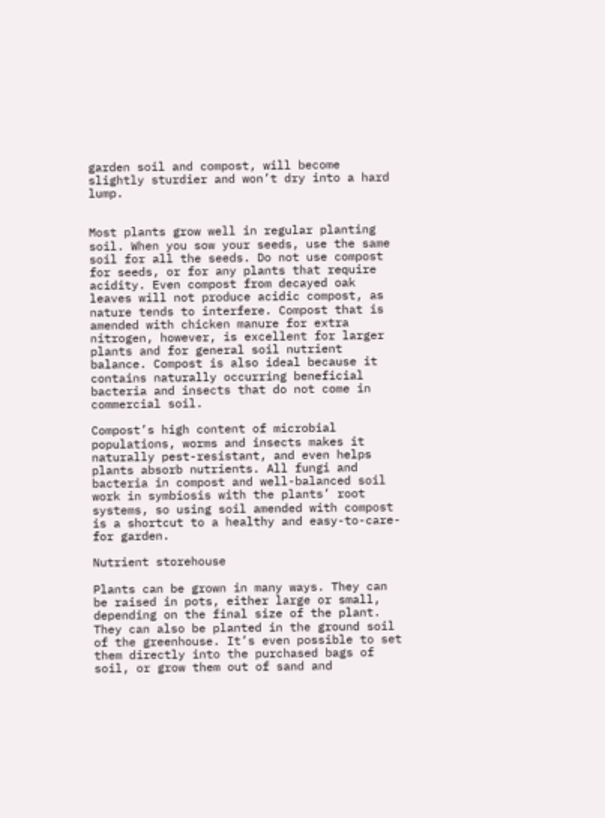garden soil and compost, will become slightly sturdier and won’t dry into a hard lump.


Most plants grow well in regular planting soil. When you sow your seeds, use the same soil for all the seeds. Do not use compost for seeds, or for any plants that require acidity. Even compost from decayed oak leaves will not produce acidic compost, as nature tends to interfere. Compost that is amended with chicken manure for extra nitrogen, however, is excellent for larger plants and for general soil nutrient balance. Compost is also ideal because it contains naturally occurring beneficial bacteria and insects that do not come in commercial soil.

Compost’s high content of microbial populations, worms and insects makes it naturally pest-resistant, and even helps plants absorb nutrients. All fungi and bacteria in compost and well-balanced soil work in symbiosis with the plants’ root systems, so using soil amended with compost is a shortcut to a healthy and easy-to-care-for garden.

Nutrient storehouse

Plants can be grown in many ways. They can be raised in pots, either large or small, depending on the final size of the plant. They can also be planted in the ground soil of the greenhouse. It’s even possible to set them directly into the purchased bags of soil, or grow them out of sand and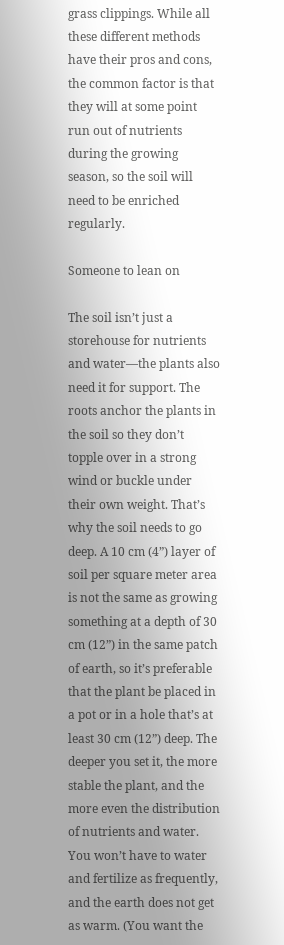grass clippings. While all these different methods have their pros and cons, the common factor is that they will at some point run out of nutrients during the growing season, so the soil will need to be enriched regularly.

Someone to lean on

The soil isn’t just a storehouse for nutrients and water—the plants also need it for support. The roots anchor the plants in the soil so they don’t topple over in a strong wind or buckle under their own weight. That’s why the soil needs to go deep. A 10 cm (4”) layer of soil per square meter area is not the same as growing something at a depth of 30 cm (12”) in the same patch of earth, so it’s preferable that the plant be placed in a pot or in a hole that’s at least 30 cm (12”) deep. The deeper you set it, the more stable the plant, and the more even the distribution of nutrients and water. You won’t have to water and fertilize as frequently, and the earth does not get as warm. (You want the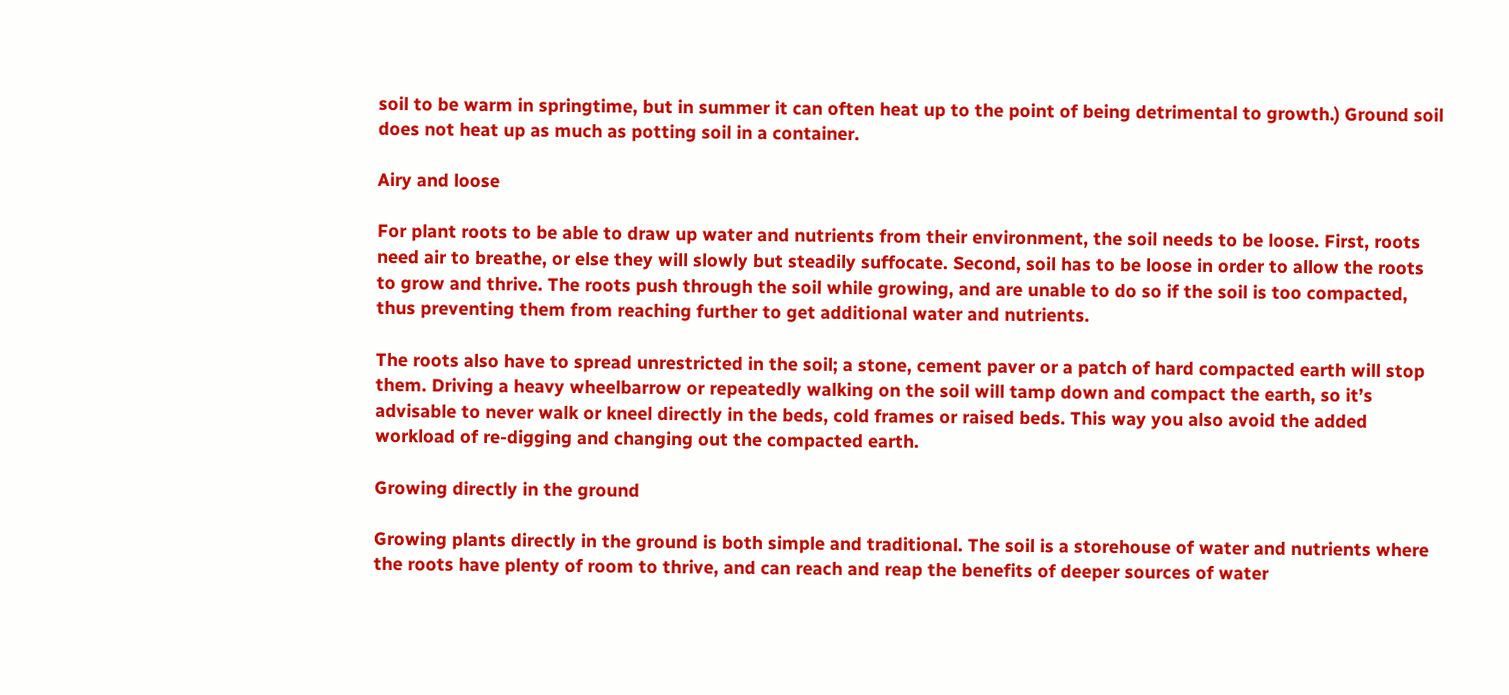soil to be warm in springtime, but in summer it can often heat up to the point of being detrimental to growth.) Ground soil does not heat up as much as potting soil in a container.

Airy and loose

For plant roots to be able to draw up water and nutrients from their environment, the soil needs to be loose. First, roots need air to breathe, or else they will slowly but steadily suffocate. Second, soil has to be loose in order to allow the roots to grow and thrive. The roots push through the soil while growing, and are unable to do so if the soil is too compacted, thus preventing them from reaching further to get additional water and nutrients.

The roots also have to spread unrestricted in the soil; a stone, cement paver or a patch of hard compacted earth will stop them. Driving a heavy wheelbarrow or repeatedly walking on the soil will tamp down and compact the earth, so it’s advisable to never walk or kneel directly in the beds, cold frames or raised beds. This way you also avoid the added workload of re-digging and changing out the compacted earth.

Growing directly in the ground

Growing plants directly in the ground is both simple and traditional. The soil is a storehouse of water and nutrients where the roots have plenty of room to thrive, and can reach and reap the benefits of deeper sources of water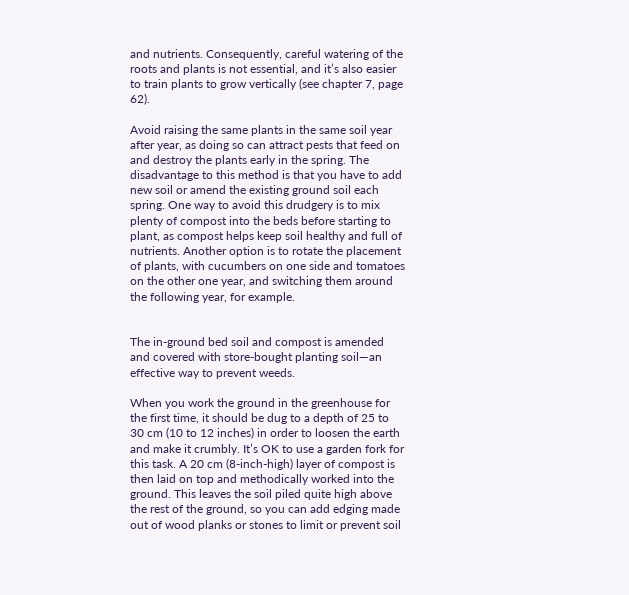and nutrients. Consequently, careful watering of the roots and plants is not essential, and it’s also easier to train plants to grow vertically (see chapter 7, page 62).

Avoid raising the same plants in the same soil year after year, as doing so can attract pests that feed on and destroy the plants early in the spring. The disadvantage to this method is that you have to add new soil or amend the existing ground soil each spring. One way to avoid this drudgery is to mix plenty of compost into the beds before starting to plant, as compost helps keep soil healthy and full of nutrients. Another option is to rotate the placement of plants, with cucumbers on one side and tomatoes on the other one year, and switching them around the following year, for example.


The in-ground bed soil and compost is amended and covered with store-bought planting soil—an effective way to prevent weeds.

When you work the ground in the greenhouse for the first time, it should be dug to a depth of 25 to 30 cm (10 to 12 inches) in order to loosen the earth and make it crumbly. It’s OK to use a garden fork for this task. A 20 cm (8-inch-high) layer of compost is then laid on top and methodically worked into the ground. This leaves the soil piled quite high above the rest of the ground, so you can add edging made out of wood planks or stones to limit or prevent soil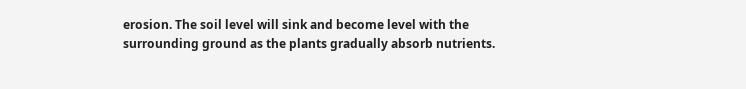erosion. The soil level will sink and become level with the surrounding ground as the plants gradually absorb nutrients.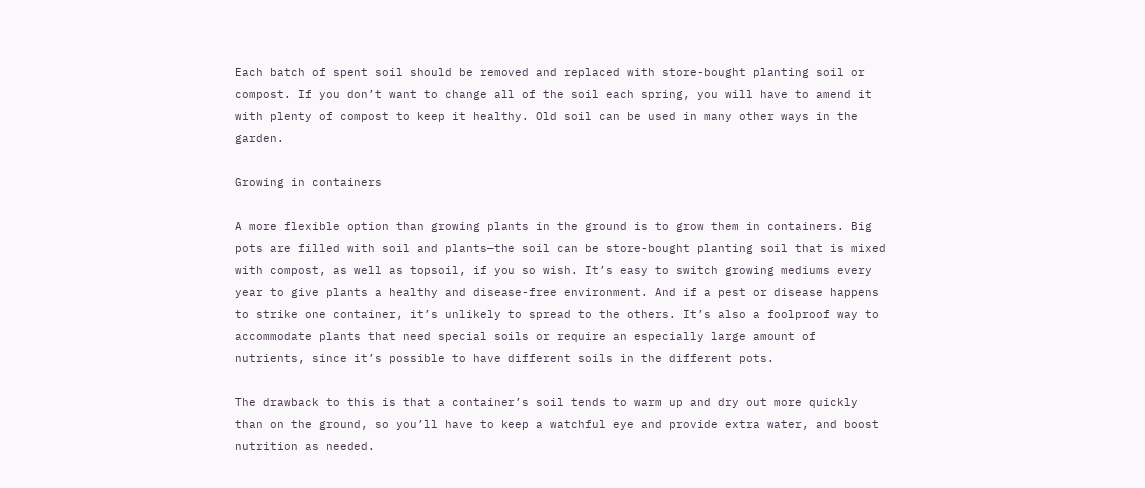Each batch of spent soil should be removed and replaced with store-bought planting soil or compost. If you don’t want to change all of the soil each spring, you will have to amend it with plenty of compost to keep it healthy. Old soil can be used in many other ways in the garden.

Growing in containers

A more flexible option than growing plants in the ground is to grow them in containers. Big pots are filled with soil and plants—the soil can be store-bought planting soil that is mixed with compost, as well as topsoil, if you so wish. It’s easy to switch growing mediums every year to give plants a healthy and disease-free environment. And if a pest or disease happens to strike one container, it’s unlikely to spread to the others. It’s also a foolproof way to accommodate plants that need special soils or require an especially large amount of nutrients, since it’s possible to have different soils in the different pots.

The drawback to this is that a container’s soil tends to warm up and dry out more quickly than on the ground, so you’ll have to keep a watchful eye and provide extra water, and boost nutrition as needed.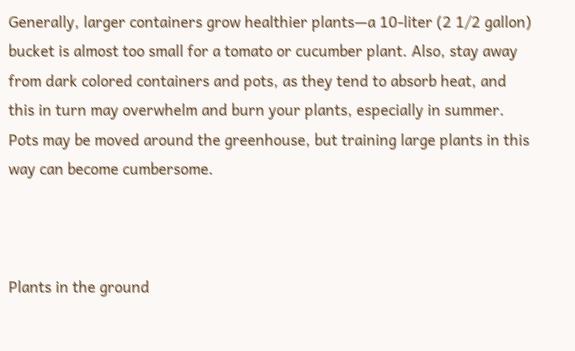Generally, larger containers grow healthier plants—a 10-liter (2 1/2 gallon) bucket is almost too small for a tomato or cucumber plant. Also, stay away from dark colored containers and pots, as they tend to absorb heat, and this in turn may overwhelm and burn your plants, especially in summer. Pots may be moved around the greenhouse, but training large plants in this way can become cumbersome.



Plants in the ground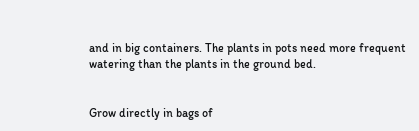and in big containers. The plants in pots need more frequent watering than the plants in the ground bed.


Grow directly in bags of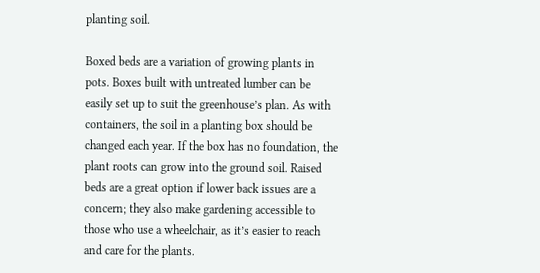planting soil.

Boxed beds are a variation of growing plants in pots. Boxes built with untreated lumber can be easily set up to suit the greenhouse’s plan. As with containers, the soil in a planting box should be changed each year. If the box has no foundation, the plant roots can grow into the ground soil. Raised beds are a great option if lower back issues are a concern; they also make gardening accessible to those who use a wheelchair, as it’s easier to reach and care for the plants.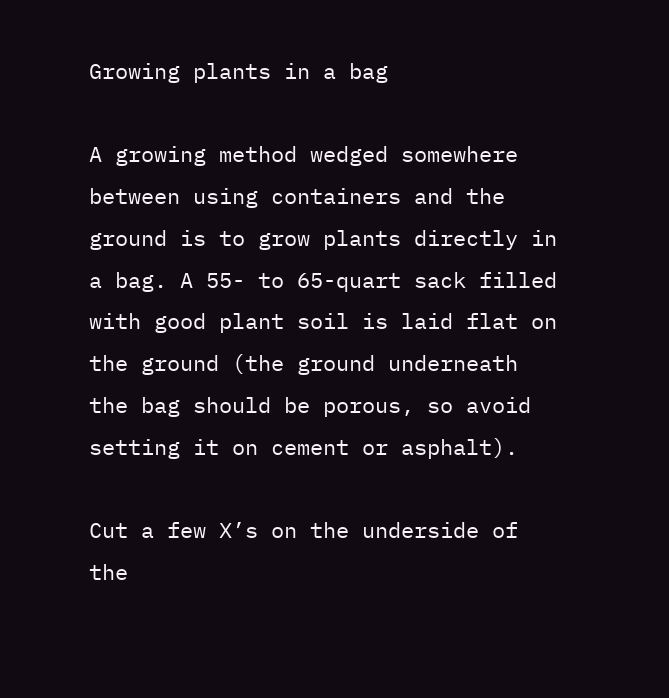Growing plants in a bag

A growing method wedged somewhere between using containers and the ground is to grow plants directly in a bag. A 55- to 65-quart sack filled with good plant soil is laid flat on the ground (the ground underneath the bag should be porous, so avoid setting it on cement or asphalt).

Cut a few X’s on the underside of the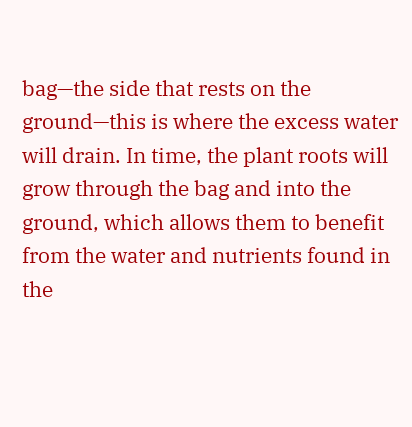bag—the side that rests on the ground—this is where the excess water will drain. In time, the plant roots will grow through the bag and into the ground, which allows them to benefit from the water and nutrients found in the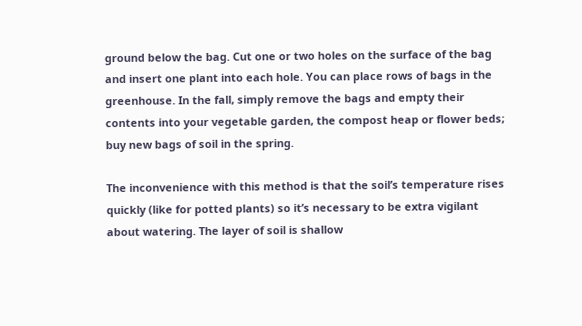ground below the bag. Cut one or two holes on the surface of the bag and insert one plant into each hole. You can place rows of bags in the greenhouse. In the fall, simply remove the bags and empty their contents into your vegetable garden, the compost heap or flower beds; buy new bags of soil in the spring.

The inconvenience with this method is that the soil’s temperature rises quickly (like for potted plants) so it’s necessary to be extra vigilant about watering. The layer of soil is shallow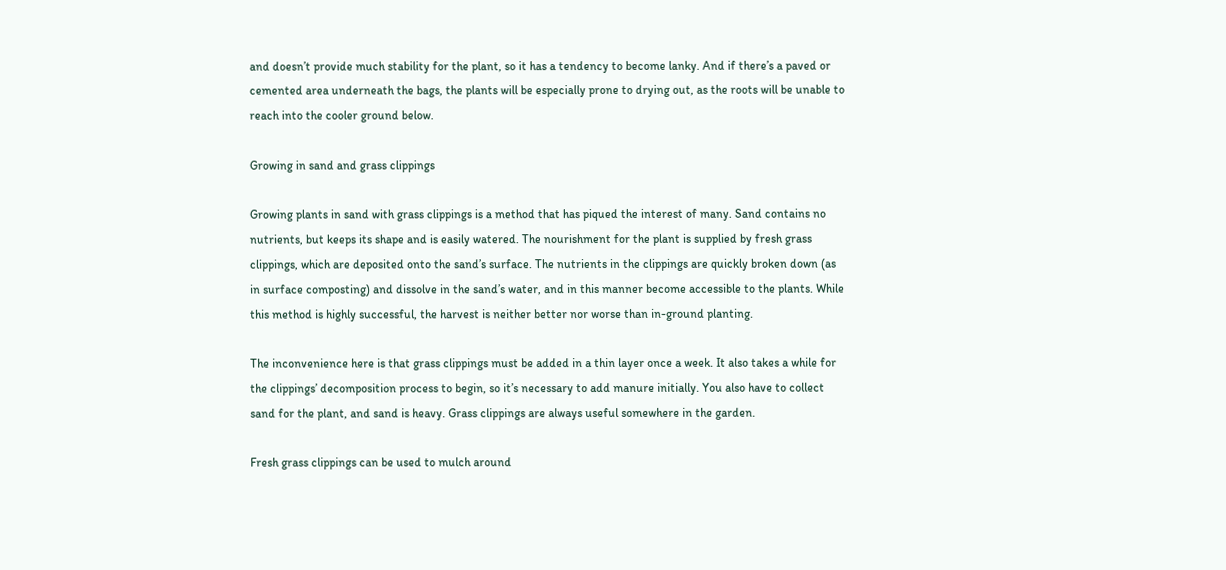and doesn’t provide much stability for the plant, so it has a tendency to become lanky. And if there’s a paved or cemented area underneath the bags, the plants will be especially prone to drying out, as the roots will be unable to reach into the cooler ground below.

Growing in sand and grass clippings

Growing plants in sand with grass clippings is a method that has piqued the interest of many. Sand contains no nutrients, but keeps its shape and is easily watered. The nourishment for the plant is supplied by fresh grass clippings, which are deposited onto the sand’s surface. The nutrients in the clippings are quickly broken down (as in surface composting) and dissolve in the sand’s water, and in this manner become accessible to the plants. While this method is highly successful, the harvest is neither better nor worse than in-ground planting.

The inconvenience here is that grass clippings must be added in a thin layer once a week. It also takes a while for the clippings’ decomposition process to begin, so it’s necessary to add manure initially. You also have to collect sand for the plant, and sand is heavy. Grass clippings are always useful somewhere in the garden.

Fresh grass clippings can be used to mulch around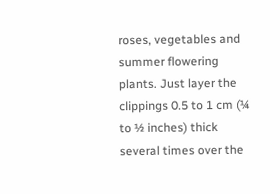roses, vegetables and summer flowering plants. Just layer the clippings 0.5 to 1 cm (¼ to ½ inches) thick several times over the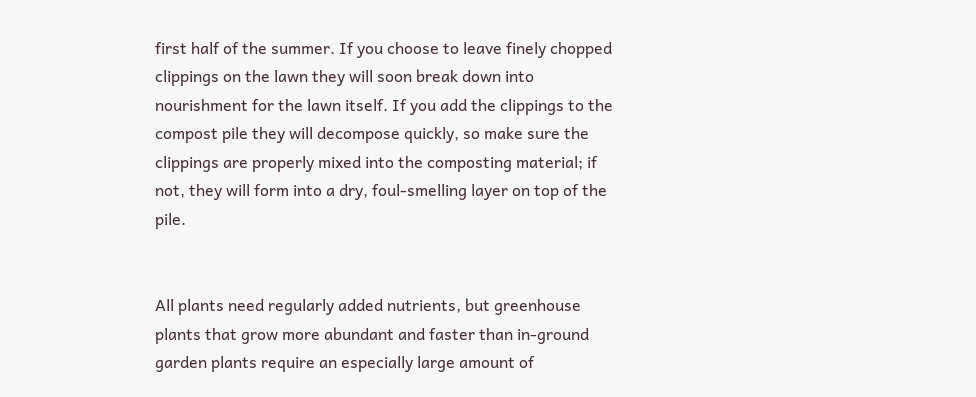first half of the summer. If you choose to leave finely chopped clippings on the lawn they will soon break down into nourishment for the lawn itself. If you add the clippings to the compost pile they will decompose quickly, so make sure the clippings are properly mixed into the composting material; if not, they will form into a dry, foul-smelling layer on top of the pile.


All plants need regularly added nutrients, but greenhouse plants that grow more abundant and faster than in-ground garden plants require an especially large amount of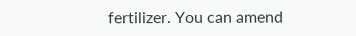fertilizer. You can amend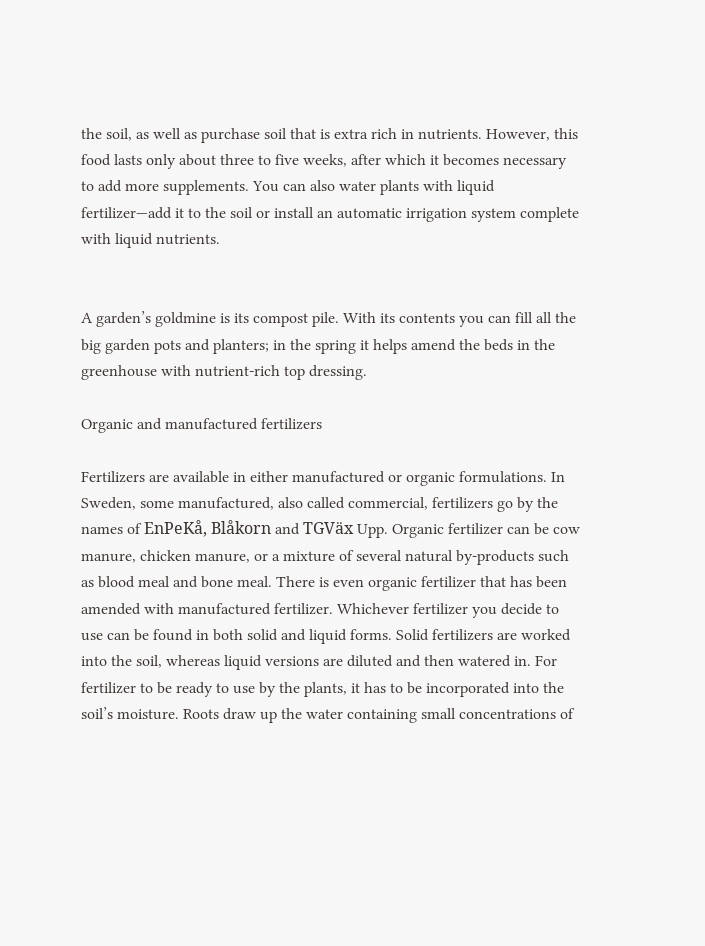the soil, as well as purchase soil that is extra rich in nutrients. However, this food lasts only about three to five weeks, after which it becomes necessary to add more supplements. You can also water plants with liquid fertilizer—add it to the soil or install an automatic irrigation system complete with liquid nutrients.


A garden’s goldmine is its compost pile. With its contents you can fill all the big garden pots and planters; in the spring it helps amend the beds in the greenhouse with nutrient-rich top dressing.

Organic and manufactured fertilizers

Fertilizers are available in either manufactured or organic formulations. In Sweden, some manufactured, also called commercial, fertilizers go by the names of EnPeKå, Blåkorn and TGVäx Upp. Organic fertilizer can be cow manure, chicken manure, or a mixture of several natural by-products such as blood meal and bone meal. There is even organic fertilizer that has been amended with manufactured fertilizer. Whichever fertilizer you decide to use can be found in both solid and liquid forms. Solid fertilizers are worked into the soil, whereas liquid versions are diluted and then watered in. For fertilizer to be ready to use by the plants, it has to be incorporated into the soil’s moisture. Roots draw up the water containing small concentrations of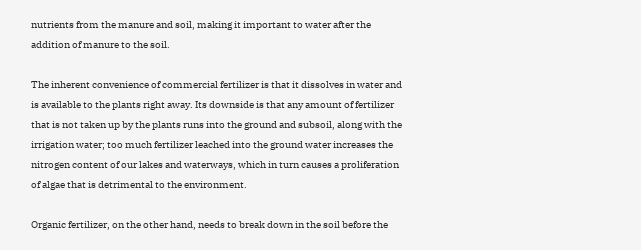nutrients from the manure and soil, making it important to water after the addition of manure to the soil.

The inherent convenience of commercial fertilizer is that it dissolves in water and is available to the plants right away. Its downside is that any amount of fertilizer that is not taken up by the plants runs into the ground and subsoil, along with the irrigation water; too much fertilizer leached into the ground water increases the nitrogen content of our lakes and waterways, which in turn causes a proliferation of algae that is detrimental to the environment.

Organic fertilizer, on the other hand, needs to break down in the soil before the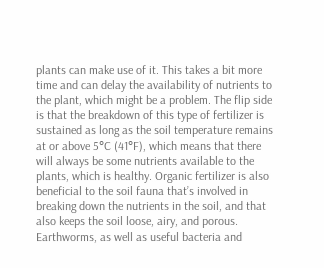plants can make use of it. This takes a bit more time and can delay the availability of nutrients to the plant, which might be a problem. The flip side is that the breakdown of this type of fertilizer is sustained as long as the soil temperature remains at or above 5°C (41°F), which means that there will always be some nutrients available to the plants, which is healthy. Organic fertilizer is also beneficial to the soil fauna that’s involved in breaking down the nutrients in the soil, and that also keeps the soil loose, airy, and porous. Earthworms, as well as useful bacteria and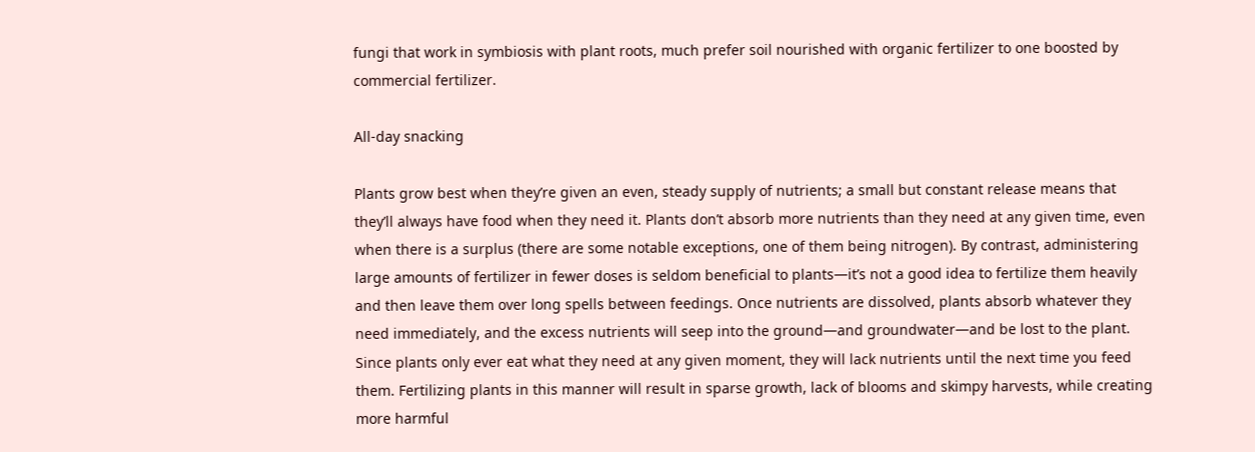fungi that work in symbiosis with plant roots, much prefer soil nourished with organic fertilizer to one boosted by commercial fertilizer.

All-day snacking

Plants grow best when they’re given an even, steady supply of nutrients; a small but constant release means that they’ll always have food when they need it. Plants don’t absorb more nutrients than they need at any given time, even when there is a surplus (there are some notable exceptions, one of them being nitrogen). By contrast, administering large amounts of fertilizer in fewer doses is seldom beneficial to plants—it’s not a good idea to fertilize them heavily and then leave them over long spells between feedings. Once nutrients are dissolved, plants absorb whatever they need immediately, and the excess nutrients will seep into the ground—and groundwater—and be lost to the plant. Since plants only ever eat what they need at any given moment, they will lack nutrients until the next time you feed them. Fertilizing plants in this manner will result in sparse growth, lack of blooms and skimpy harvests, while creating more harmful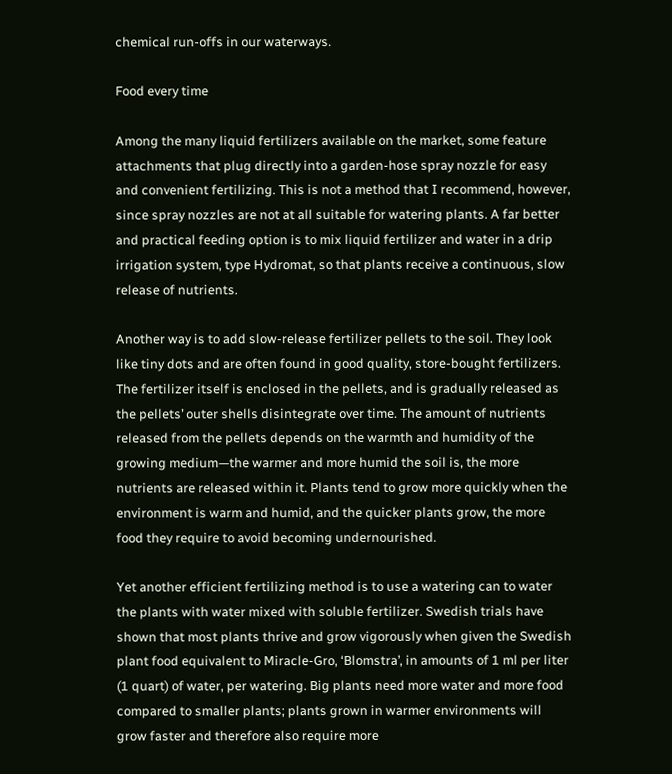chemical run-offs in our waterways.

Food every time

Among the many liquid fertilizers available on the market, some feature attachments that plug directly into a garden-hose spray nozzle for easy and convenient fertilizing. This is not a method that I recommend, however, since spray nozzles are not at all suitable for watering plants. A far better and practical feeding option is to mix liquid fertilizer and water in a drip irrigation system, type Hydromat, so that plants receive a continuous, slow release of nutrients.

Another way is to add slow-release fertilizer pellets to the soil. They look like tiny dots and are often found in good quality, store-bought fertilizers. The fertilizer itself is enclosed in the pellets, and is gradually released as the pellets’ outer shells disintegrate over time. The amount of nutrients released from the pellets depends on the warmth and humidity of the growing medium—the warmer and more humid the soil is, the more nutrients are released within it. Plants tend to grow more quickly when the environment is warm and humid, and the quicker plants grow, the more food they require to avoid becoming undernourished.

Yet another efficient fertilizing method is to use a watering can to water the plants with water mixed with soluble fertilizer. Swedish trials have shown that most plants thrive and grow vigorously when given the Swedish plant food equivalent to Miracle-Gro, ‘Blomstra’, in amounts of 1 ml per liter (1 quart) of water, per watering. Big plants need more water and more food compared to smaller plants; plants grown in warmer environments will grow faster and therefore also require more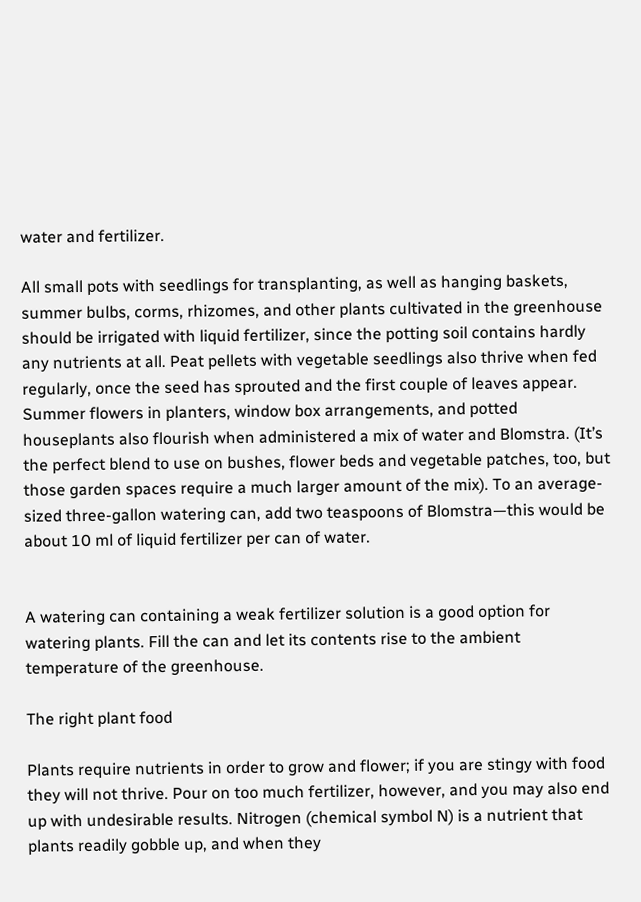water and fertilizer.

All small pots with seedlings for transplanting, as well as hanging baskets, summer bulbs, corms, rhizomes, and other plants cultivated in the greenhouse should be irrigated with liquid fertilizer, since the potting soil contains hardly any nutrients at all. Peat pellets with vegetable seedlings also thrive when fed regularly, once the seed has sprouted and the first couple of leaves appear. Summer flowers in planters, window box arrangements, and potted houseplants also flourish when administered a mix of water and Blomstra. (It’s the perfect blend to use on bushes, flower beds and vegetable patches, too, but those garden spaces require a much larger amount of the mix). To an average-sized three-gallon watering can, add two teaspoons of Blomstra—this would be about 10 ml of liquid fertilizer per can of water.


A watering can containing a weak fertilizer solution is a good option for watering plants. Fill the can and let its contents rise to the ambient temperature of the greenhouse.

The right plant food

Plants require nutrients in order to grow and flower; if you are stingy with food they will not thrive. Pour on too much fertilizer, however, and you may also end up with undesirable results. Nitrogen (chemical symbol N) is a nutrient that plants readily gobble up, and when they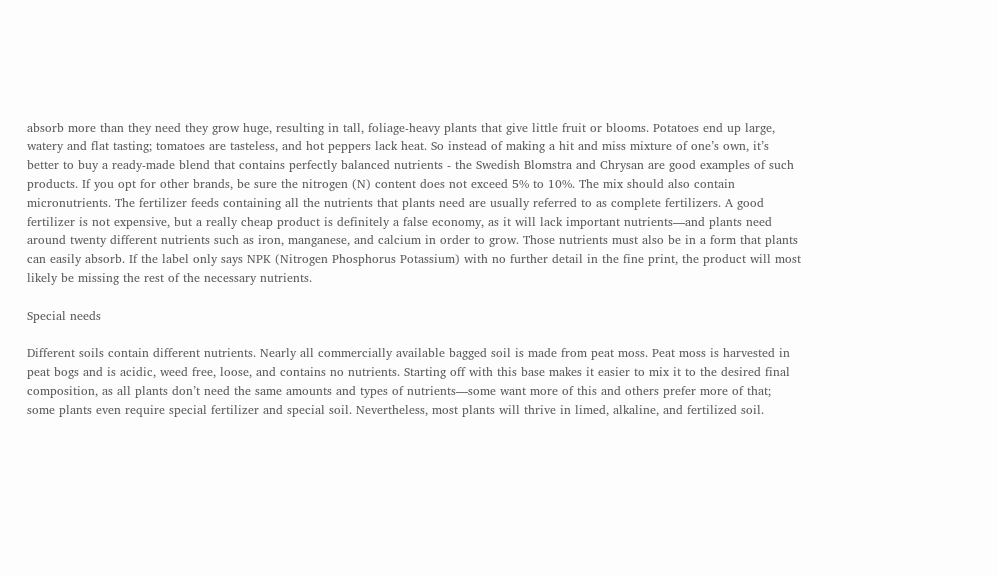absorb more than they need they grow huge, resulting in tall, foliage-heavy plants that give little fruit or blooms. Potatoes end up large, watery and flat tasting; tomatoes are tasteless, and hot peppers lack heat. So instead of making a hit and miss mixture of one’s own, it’s better to buy a ready-made blend that contains perfectly balanced nutrients - the Swedish Blomstra and Chrysan are good examples of such products. If you opt for other brands, be sure the nitrogen (N) content does not exceed 5% to 10%. The mix should also contain micronutrients. The fertilizer feeds containing all the nutrients that plants need are usually referred to as complete fertilizers. A good fertilizer is not expensive, but a really cheap product is definitely a false economy, as it will lack important nutrients—and plants need around twenty different nutrients such as iron, manganese, and calcium in order to grow. Those nutrients must also be in a form that plants can easily absorb. If the label only says NPK (Nitrogen Phosphorus Potassium) with no further detail in the fine print, the product will most likely be missing the rest of the necessary nutrients.

Special needs

Different soils contain different nutrients. Nearly all commercially available bagged soil is made from peat moss. Peat moss is harvested in peat bogs and is acidic, weed free, loose, and contains no nutrients. Starting off with this base makes it easier to mix it to the desired final composition, as all plants don’t need the same amounts and types of nutrients—some want more of this and others prefer more of that; some plants even require special fertilizer and special soil. Nevertheless, most plants will thrive in limed, alkaline, and fertilized soil.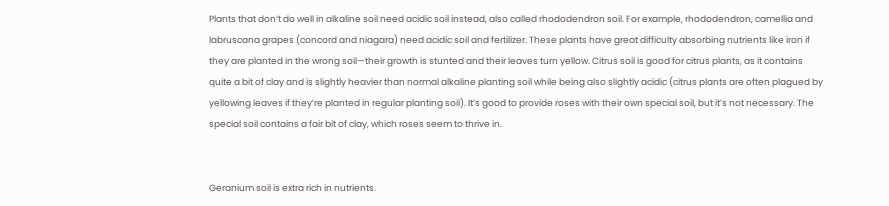Plants that don’t do well in alkaline soil need acidic soil instead, also called rhododendron soil. For example, rhododendron, camellia and labruscana grapes (concord and niagara) need acidic soil and fertilizer. These plants have great difficulty absorbing nutrients like iron if they are planted in the wrong soil—their growth is stunted and their leaves turn yellow. Citrus soil is good for citrus plants, as it contains quite a bit of clay and is slightly heavier than normal alkaline planting soil while being also slightly acidic (citrus plants are often plagued by yellowing leaves if they’re planted in regular planting soil). It’s good to provide roses with their own special soil, but it’s not necessary. The special soil contains a fair bit of clay, which roses seem to thrive in.


Geranium soil is extra rich in nutrients.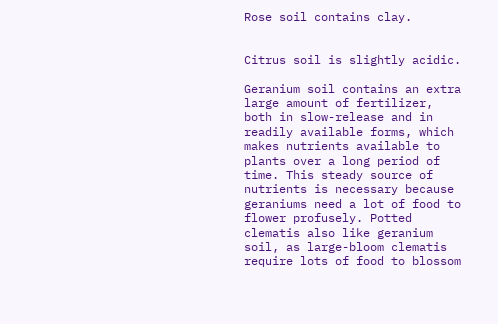Rose soil contains clay.


Citrus soil is slightly acidic.

Geranium soil contains an extra large amount of fertilizer, both in slow-release and in readily available forms, which makes nutrients available to plants over a long period of time. This steady source of nutrients is necessary because geraniums need a lot of food to flower profusely. Potted clematis also like geranium soil, as large-bloom clematis require lots of food to blossom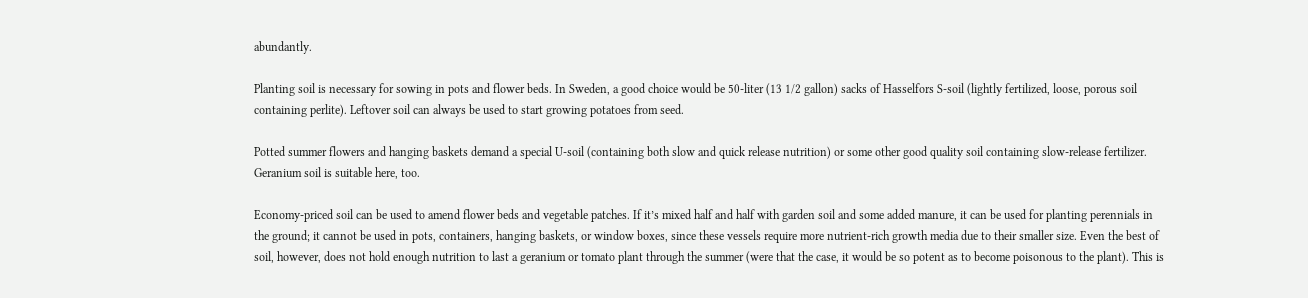abundantly.

Planting soil is necessary for sowing in pots and flower beds. In Sweden, a good choice would be 50-liter (13 1/2 gallon) sacks of Hasselfors S-soil (lightly fertilized, loose, porous soil containing perlite). Leftover soil can always be used to start growing potatoes from seed.

Potted summer flowers and hanging baskets demand a special U-soil (containing both slow and quick release nutrition) or some other good quality soil containing slow-release fertilizer. Geranium soil is suitable here, too.

Economy-priced soil can be used to amend flower beds and vegetable patches. If it’s mixed half and half with garden soil and some added manure, it can be used for planting perennials in the ground; it cannot be used in pots, containers, hanging baskets, or window boxes, since these vessels require more nutrient-rich growth media due to their smaller size. Even the best of soil, however, does not hold enough nutrition to last a geranium or tomato plant through the summer (were that the case, it would be so potent as to become poisonous to the plant). This is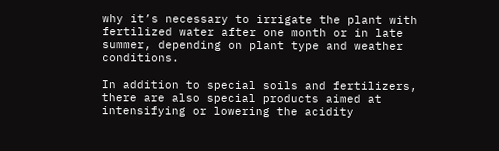why it’s necessary to irrigate the plant with fertilized water after one month or in late summer, depending on plant type and weather conditions.

In addition to special soils and fertilizers, there are also special products aimed at intensifying or lowering the acidity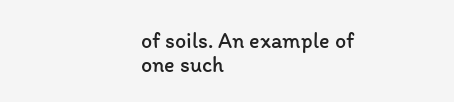of soils. An example of one such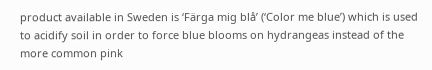product available in Sweden is ‘Färga mig blå’ (‘Color me blue’) which is used to acidify soil in order to force blue blooms on hydrangeas instead of the more common pink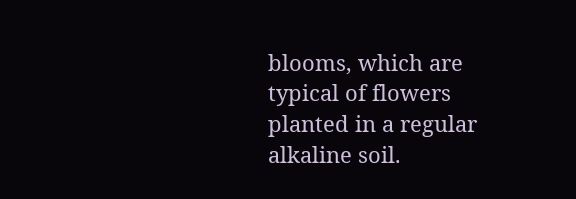blooms, which are typical of flowers planted in a regular alkaline soil.